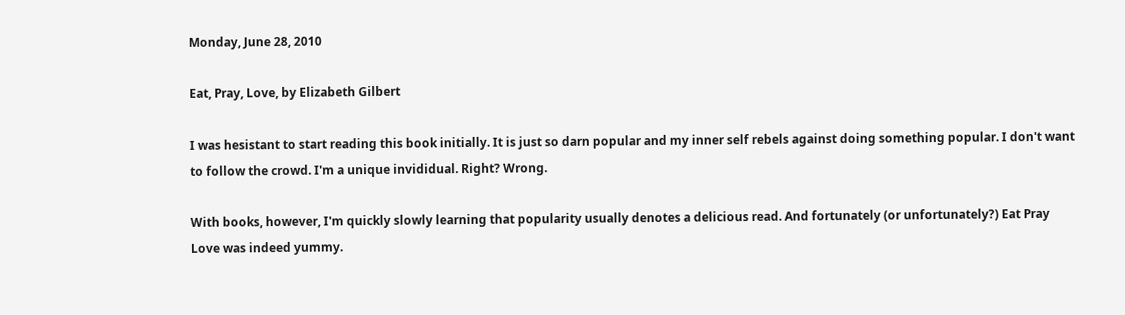Monday, June 28, 2010

Eat, Pray, Love, by Elizabeth Gilbert

I was hesistant to start reading this book initially. It is just so darn popular and my inner self rebels against doing something popular. I don't want to follow the crowd. I'm a unique invididual. Right? Wrong.

With books, however, I'm quickly slowly learning that popularity usually denotes a delicious read. And fortunately (or unfortunately?) Eat Pray Love was indeed yummy.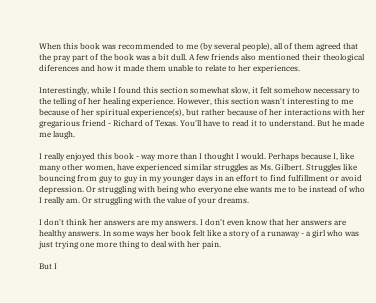When this book was recommended to me (by several people), all of them agreed that the pray part of the book was a bit dull. A few friends also mentioned their theological diferences and how it made them unable to relate to her experiences.

Interestingly, while I found this section somewhat slow, it felt somehow necessary to the telling of her healing experience. However, this section wasn't interesting to me because of her spiritual experience(s), but rather because of her interactions with her gregarious friend - Richard of Texas. You'll have to read it to understand. But he made me laugh.

I really enjoyed this book - way more than I thought I would. Perhaps because I, like many other women, have experienced similar struggles as Ms. Gilbert. Struggles like bouncing from guy to guy in my younger days in an effort to find fulfillment or avoid depression. Or struggling with being who everyone else wants me to be instead of who I really am. Or struggling with the value of your dreams.

I don't think her answers are my answers. I don't even know that her answers are healthy answers. In some ways her book felt like a story of a runaway - a girl who was just trying one more thing to deal with her pain.

But I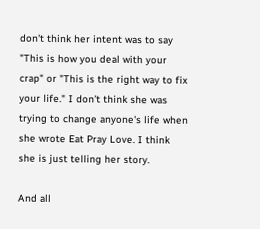don't think her intent was to say "This is how you deal with your crap" or "This is the right way to fix your life." I don't think she was trying to change anyone's life when she wrote Eat Pray Love. I think she is just telling her story.

And all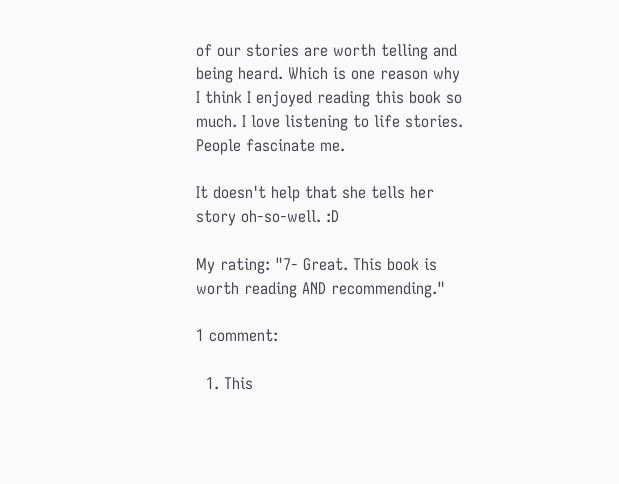of our stories are worth telling and being heard. Which is one reason why I think I enjoyed reading this book so much. I love listening to life stories. People fascinate me.

It doesn't help that she tells her story oh-so-well. :D

My rating: "7- Great. This book is worth reading AND recommending."

1 comment:

  1. This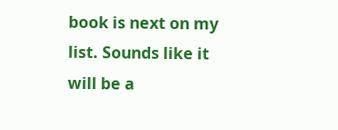book is next on my list. Sounds like it will be a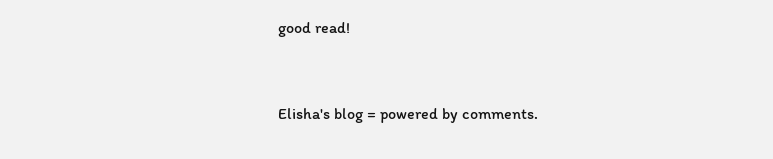good read!


Elisha's blog = powered by comments.